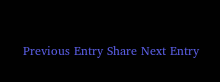Previous Entry Share Next Entry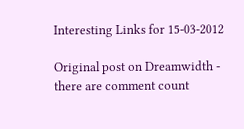Interesting Links for 15-03-2012

Original post on Dreamwidth - there are comment count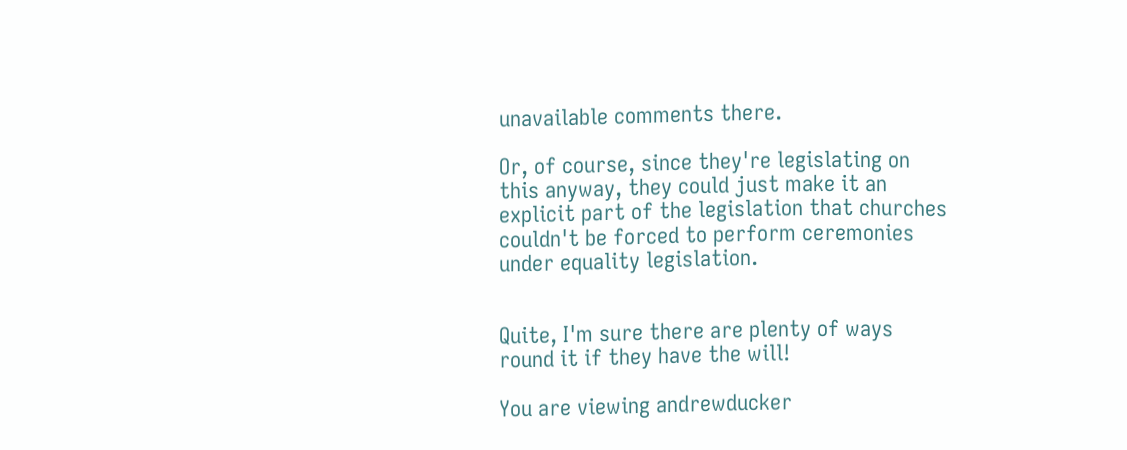unavailable comments there.

Or, of course, since they're legislating on this anyway, they could just make it an explicit part of the legislation that churches couldn't be forced to perform ceremonies under equality legislation.


Quite, I'm sure there are plenty of ways round it if they have the will!

You are viewing andrewducker